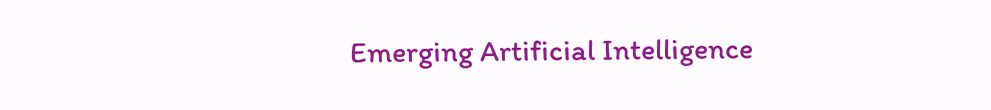Emerging Artificial Intelligence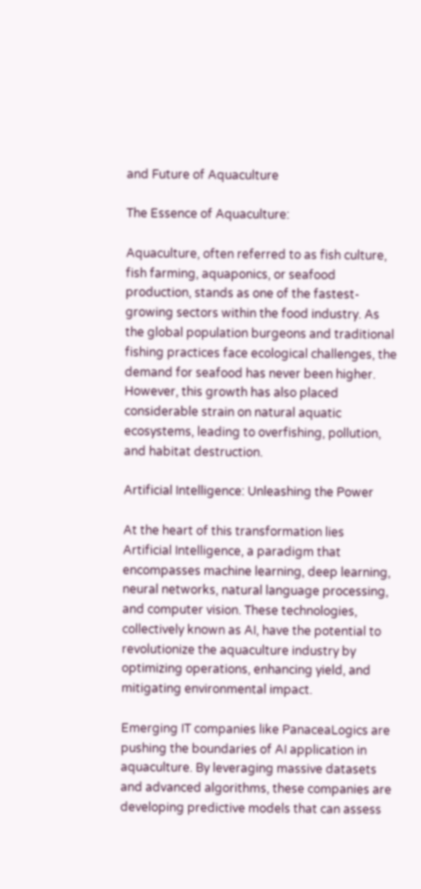and Future of Aquaculture

The Essence of Aquaculture:

Aquaculture, often referred to as fish culture, fish farming, aquaponics, or seafood production, stands as one of the fastest-growing sectors within the food industry. As the global population burgeons and traditional fishing practices face ecological challenges, the demand for seafood has never been higher. However, this growth has also placed considerable strain on natural aquatic ecosystems, leading to overfishing, pollution, and habitat destruction.

Artificial Intelligence: Unleashing the Power

At the heart of this transformation lies Artificial Intelligence, a paradigm that encompasses machine learning, deep learning, neural networks, natural language processing, and computer vision. These technologies, collectively known as AI, have the potential to revolutionize the aquaculture industry by optimizing operations, enhancing yield, and mitigating environmental impact.

Emerging IT companies like PanaceaLogics are pushing the boundaries of AI application in aquaculture. By leveraging massive datasets and advanced algorithms, these companies are developing predictive models that can assess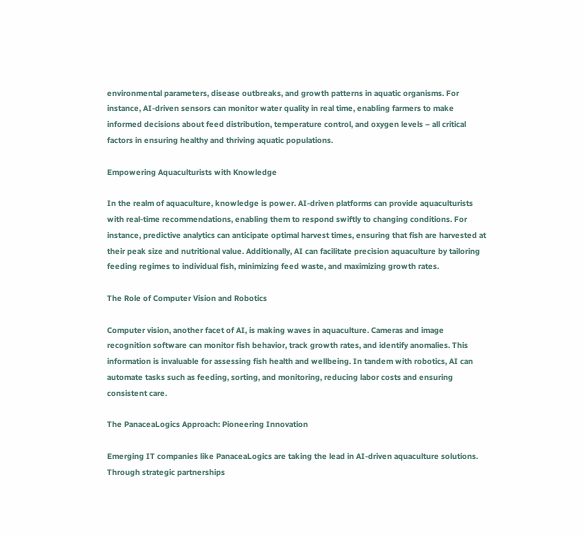environmental parameters, disease outbreaks, and growth patterns in aquatic organisms. For instance, AI-driven sensors can monitor water quality in real time, enabling farmers to make informed decisions about feed distribution, temperature control, and oxygen levels – all critical factors in ensuring healthy and thriving aquatic populations.

Empowering Aquaculturists with Knowledge

In the realm of aquaculture, knowledge is power. AI-driven platforms can provide aquaculturists with real-time recommendations, enabling them to respond swiftly to changing conditions. For instance, predictive analytics can anticipate optimal harvest times, ensuring that fish are harvested at their peak size and nutritional value. Additionally, AI can facilitate precision aquaculture by tailoring feeding regimes to individual fish, minimizing feed waste, and maximizing growth rates.

The Role of Computer Vision and Robotics

Computer vision, another facet of AI, is making waves in aquaculture. Cameras and image recognition software can monitor fish behavior, track growth rates, and identify anomalies. This information is invaluable for assessing fish health and wellbeing. In tandem with robotics, AI can automate tasks such as feeding, sorting, and monitoring, reducing labor costs and ensuring consistent care.

The PanaceaLogics Approach: Pioneering Innovation

Emerging IT companies like PanaceaLogics are taking the lead in AI-driven aquaculture solutions. Through strategic partnerships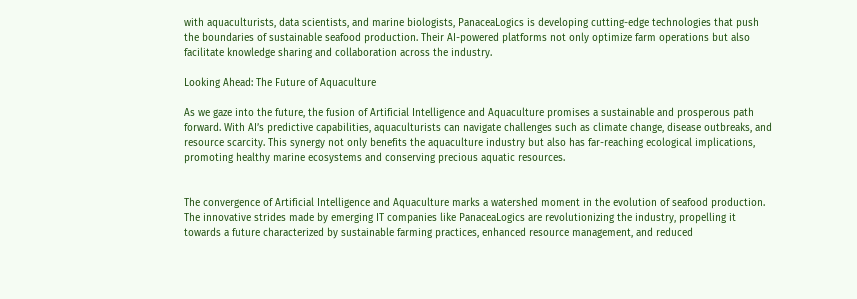with aquaculturists, data scientists, and marine biologists, PanaceaLogics is developing cutting-edge technologies that push the boundaries of sustainable seafood production. Their AI-powered platforms not only optimize farm operations but also facilitate knowledge sharing and collaboration across the industry.

Looking Ahead: The Future of Aquaculture

As we gaze into the future, the fusion of Artificial Intelligence and Aquaculture promises a sustainable and prosperous path forward. With AI’s predictive capabilities, aquaculturists can navigate challenges such as climate change, disease outbreaks, and resource scarcity. This synergy not only benefits the aquaculture industry but also has far-reaching ecological implications, promoting healthy marine ecosystems and conserving precious aquatic resources.


The convergence of Artificial Intelligence and Aquaculture marks a watershed moment in the evolution of seafood production. The innovative strides made by emerging IT companies like PanaceaLogics are revolutionizing the industry, propelling it towards a future characterized by sustainable farming practices, enhanced resource management, and reduced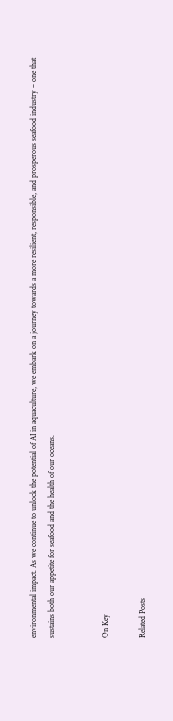environmental impact. As we continue to unlock the potential of AI in aquaculture, we embark on a journey towards a more resilient, responsible, and prosperous seafood industry – one that sustains both our appetite for seafood and the health of our oceans.


On Key

Related Posts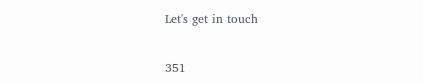Let's get in touch


351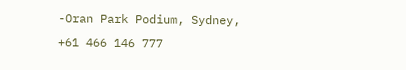-Oran Park Podium, Sydney,
+61 466 146 777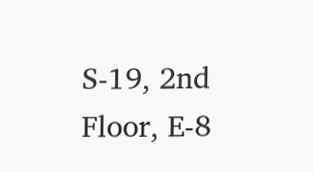S-19, 2nd Floor, E-8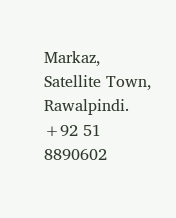Markaz,
Satellite Town, Rawalpindi.
+92 51 8890602